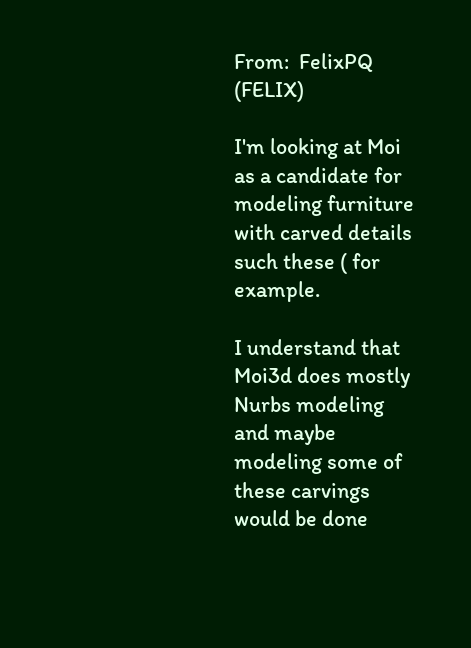From:  FelixPQ (FELIX)

I'm looking at Moi as a candidate for modeling furniture with carved details such these ( for example.

I understand that Moi3d does mostly Nurbs modeling and maybe modeling some of these carvings would be done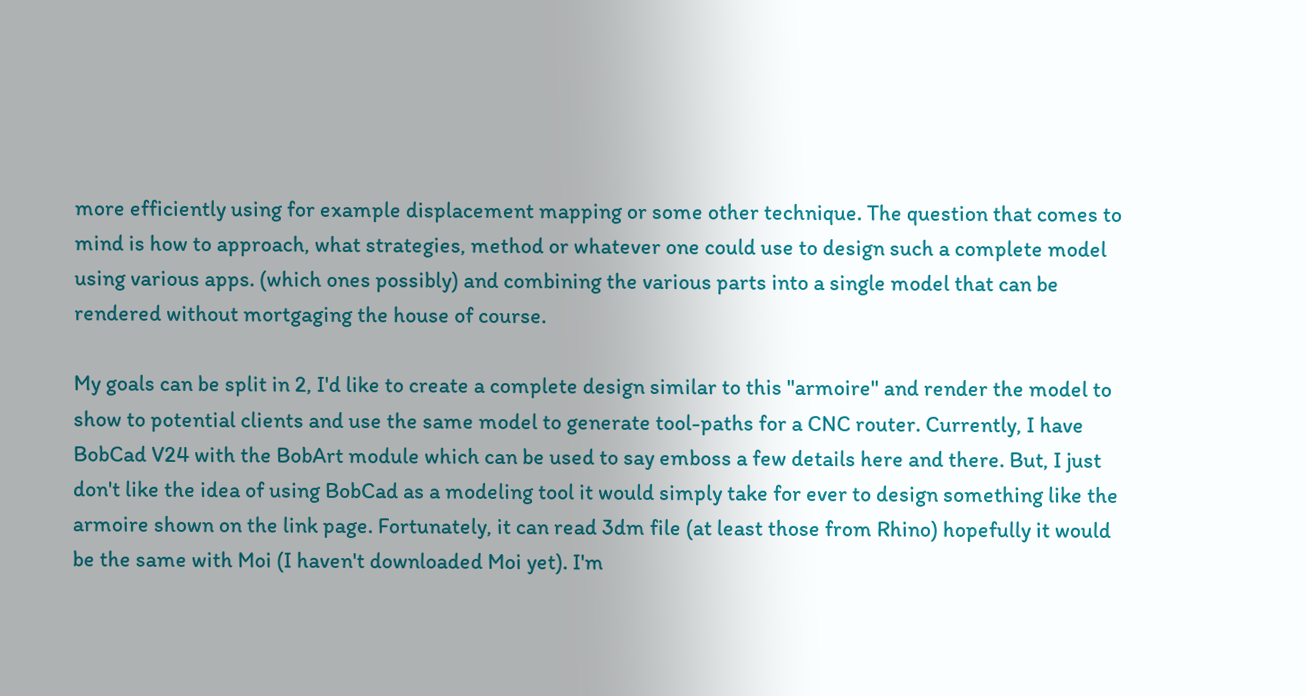more efficiently using for example displacement mapping or some other technique. The question that comes to mind is how to approach, what strategies, method or whatever one could use to design such a complete model using various apps. (which ones possibly) and combining the various parts into a single model that can be rendered without mortgaging the house of course.

My goals can be split in 2, I'd like to create a complete design similar to this "armoire" and render the model to show to potential clients and use the same model to generate tool-paths for a CNC router. Currently, I have BobCad V24 with the BobArt module which can be used to say emboss a few details here and there. But, I just don't like the idea of using BobCad as a modeling tool it would simply take for ever to design something like the armoire shown on the link page. Fortunately, it can read 3dm file (at least those from Rhino) hopefully it would be the same with Moi (I haven't downloaded Moi yet). I'm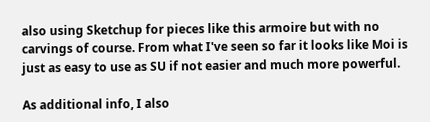also using Sketchup for pieces like this armoire but with no carvings of course. From what I've seen so far it looks like Moi is just as easy to use as SU if not easier and much more powerful.

As additional info, I also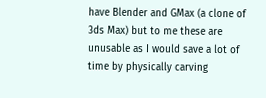have Blender and GMax (a clone of 3ds Max) but to me these are unusable as I would save a lot of time by physically carving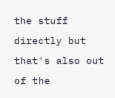the stuff directly but that's also out of the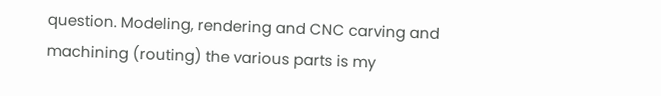question. Modeling, rendering and CNC carving and machining (routing) the various parts is my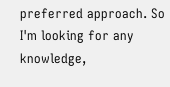preferred approach. So I'm looking for any knowledge,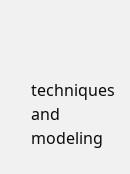techniques and modeling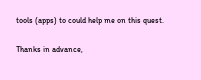tools (apps) to could help me on this quest.

Thanks in advance,